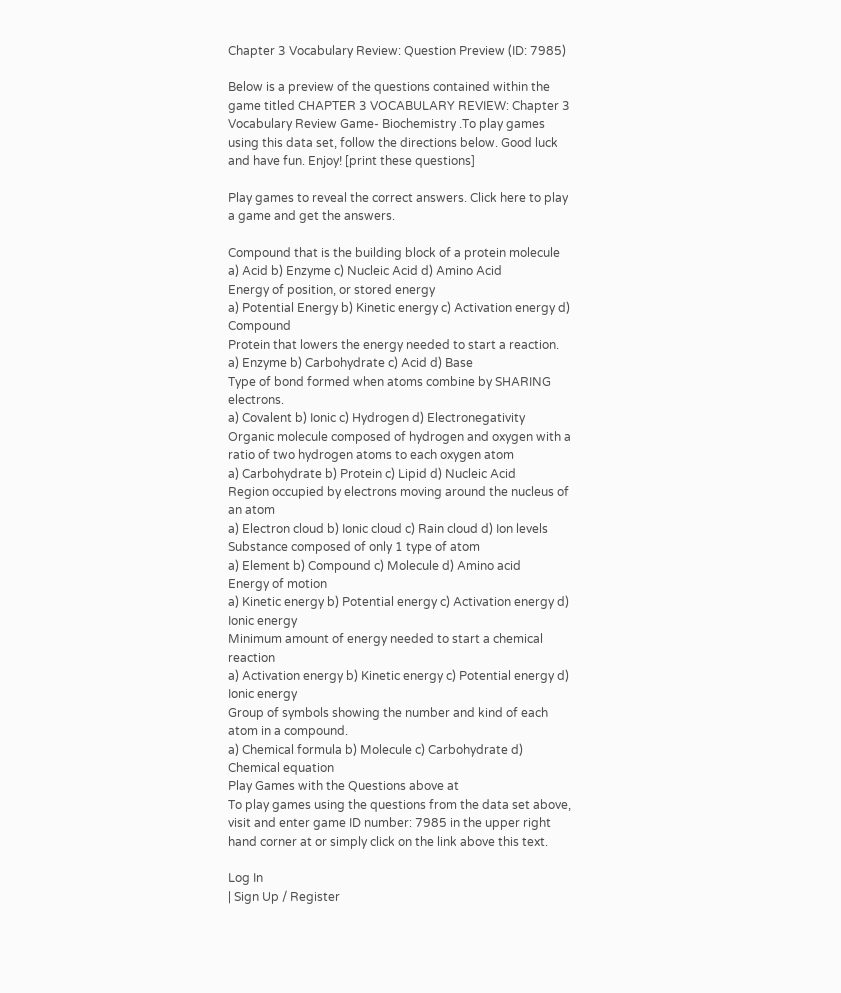Chapter 3 Vocabulary Review: Question Preview (ID: 7985)

Below is a preview of the questions contained within the game titled CHAPTER 3 VOCABULARY REVIEW: Chapter 3 Vocabulary Review Game- Biochemistry .To play games using this data set, follow the directions below. Good luck and have fun. Enjoy! [print these questions]

Play games to reveal the correct answers. Click here to play a game and get the answers.

Compound that is the building block of a protein molecule
a) Acid b) Enzyme c) Nucleic Acid d) Amino Acid
Energy of position, or stored energy
a) Potential Energy b) Kinetic energy c) Activation energy d) Compound
Protein that lowers the energy needed to start a reaction.
a) Enzyme b) Carbohydrate c) Acid d) Base
Type of bond formed when atoms combine by SHARING electrons.
a) Covalent b) Ionic c) Hydrogen d) Electronegativity
Organic molecule composed of hydrogen and oxygen with a ratio of two hydrogen atoms to each oxygen atom
a) Carbohydrate b) Protein c) Lipid d) Nucleic Acid
Region occupied by electrons moving around the nucleus of an atom
a) Electron cloud b) Ionic cloud c) Rain cloud d) Ion levels
Substance composed of only 1 type of atom
a) Element b) Compound c) Molecule d) Amino acid
Energy of motion
a) Kinetic energy b) Potential energy c) Activation energy d) Ionic energy
Minimum amount of energy needed to start a chemical reaction
a) Activation energy b) Kinetic energy c) Potential energy d) Ionic energy
Group of symbols showing the number and kind of each atom in a compound.
a) Chemical formula b) Molecule c) Carbohydrate d) Chemical equation
Play Games with the Questions above at
To play games using the questions from the data set above, visit and enter game ID number: 7985 in the upper right hand corner at or simply click on the link above this text.

Log In
| Sign Up / Register